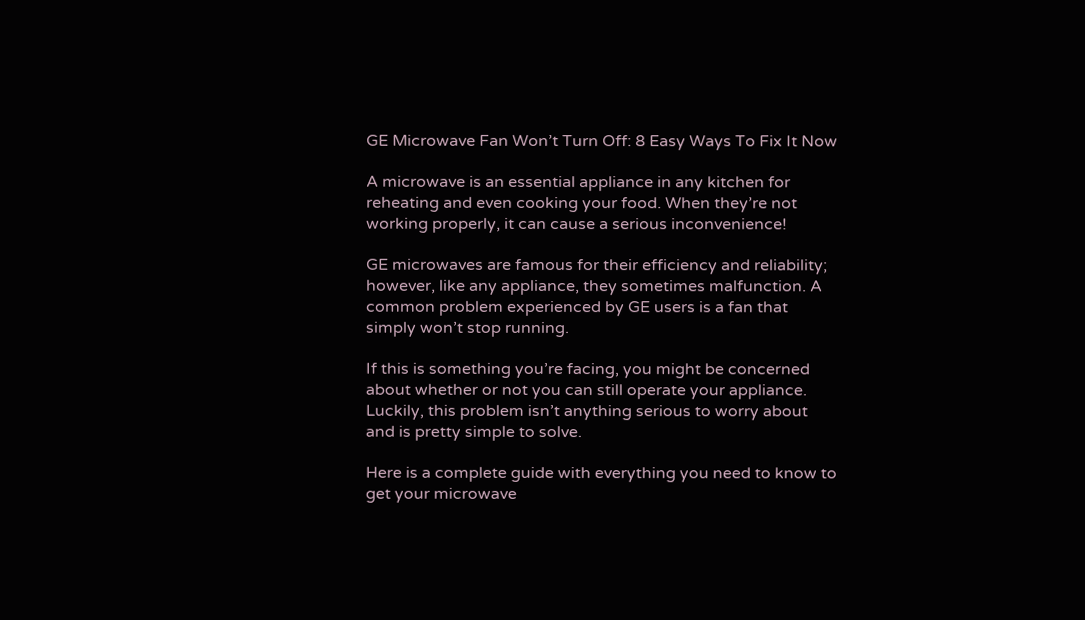GE Microwave Fan Won’t Turn Off: 8 Easy Ways To Fix It Now

A microwave is an essential appliance in any kitchen for reheating and even cooking your food. When they’re not working properly, it can cause a serious inconvenience!

GE microwaves are famous for their efficiency and reliability; however, like any appliance, they sometimes malfunction. A common problem experienced by GE users is a fan that simply won’t stop running.

If this is something you’re facing, you might be concerned about whether or not you can still operate your appliance. Luckily, this problem isn’t anything serious to worry about and is pretty simple to solve.

Here is a complete guide with everything you need to know to get your microwave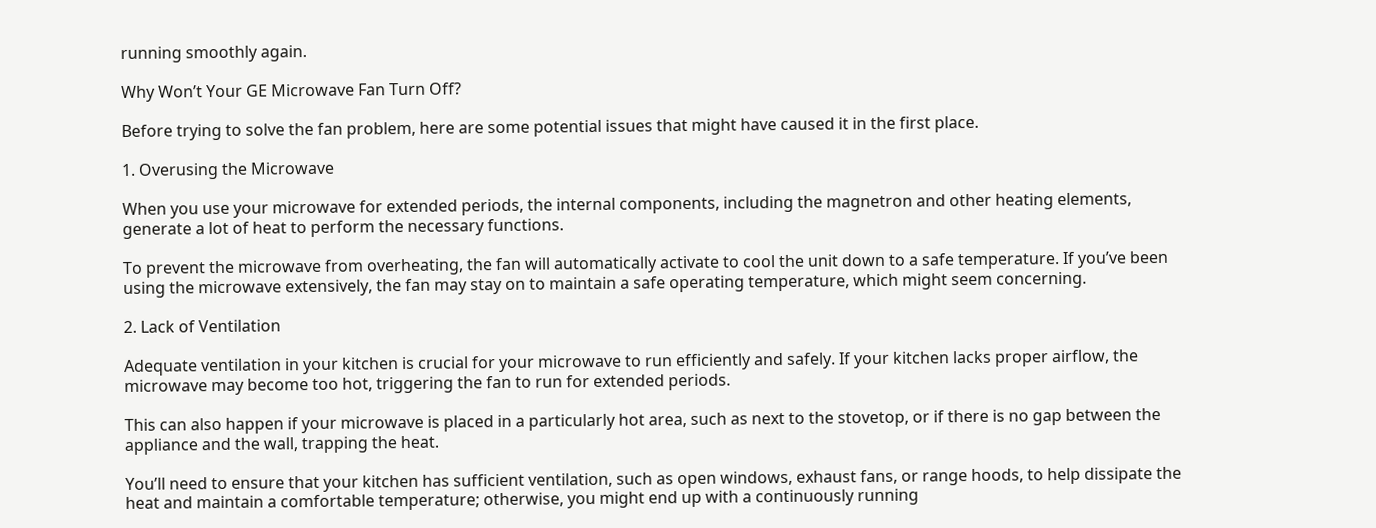running smoothly again.

Why Won’t Your GE Microwave Fan Turn Off?

Before trying to solve the fan problem, here are some potential issues that might have caused it in the first place.

1. Overusing the Microwave

When you use your microwave for extended periods, the internal components, including the magnetron and other heating elements, generate a lot of heat to perform the necessary functions.

To prevent the microwave from overheating, the fan will automatically activate to cool the unit down to a safe temperature. If you’ve been using the microwave extensively, the fan may stay on to maintain a safe operating temperature, which might seem concerning.

2. Lack of Ventilation

Adequate ventilation in your kitchen is crucial for your microwave to run efficiently and safely. If your kitchen lacks proper airflow, the microwave may become too hot, triggering the fan to run for extended periods.

This can also happen if your microwave is placed in a particularly hot area, such as next to the stovetop, or if there is no gap between the appliance and the wall, trapping the heat.

You’ll need to ensure that your kitchen has sufficient ventilation, such as open windows, exhaust fans, or range hoods, to help dissipate the heat and maintain a comfortable temperature; otherwise, you might end up with a continuously running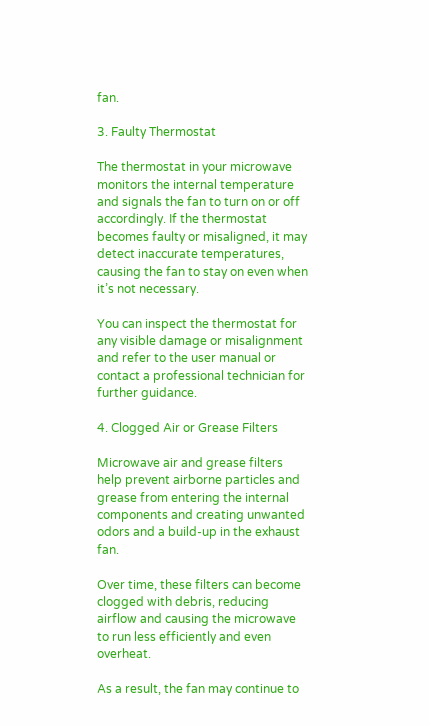fan.

3. Faulty Thermostat

The thermostat in your microwave monitors the internal temperature and signals the fan to turn on or off accordingly. If the thermostat becomes faulty or misaligned, it may detect inaccurate temperatures, causing the fan to stay on even when it’s not necessary.

You can inspect the thermostat for any visible damage or misalignment and refer to the user manual or contact a professional technician for further guidance.

4. Clogged Air or Grease Filters

Microwave air and grease filters help prevent airborne particles and grease from entering the internal components and creating unwanted odors and a build-up in the exhaust fan.

Over time, these filters can become clogged with debris, reducing airflow and causing the microwave to run less efficiently and even overheat.

As a result, the fan may continue to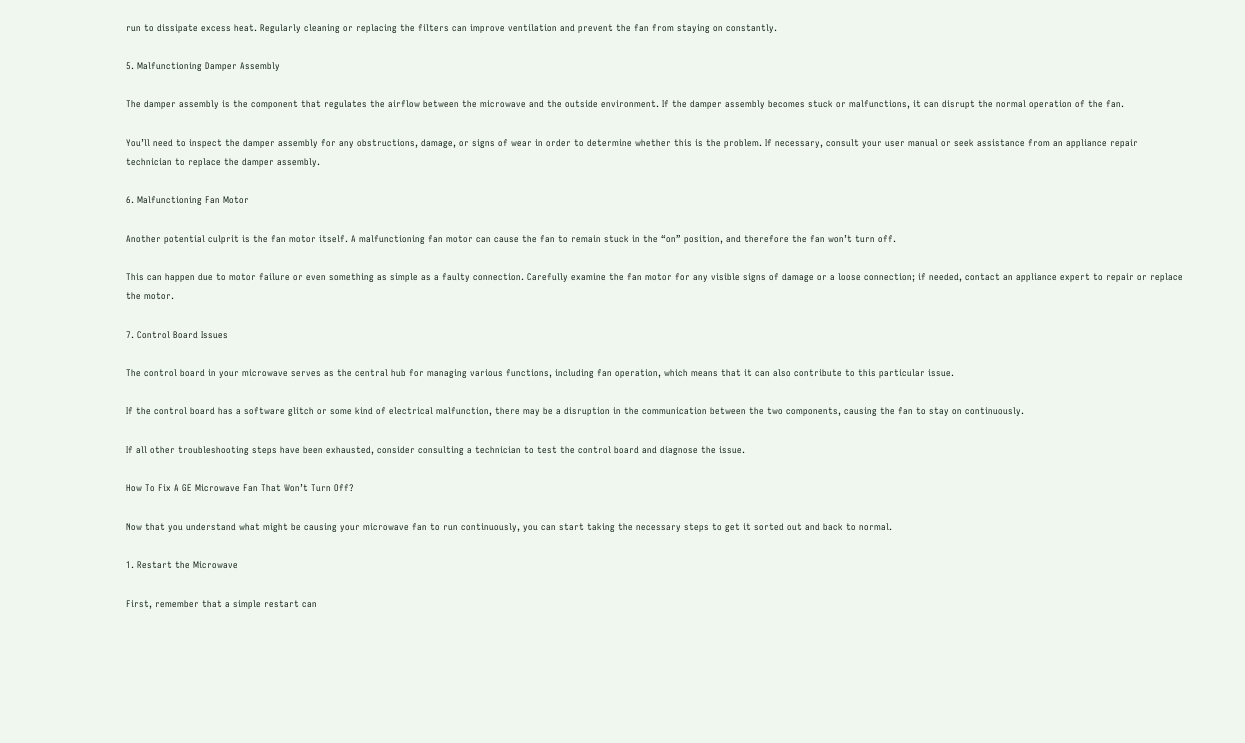run to dissipate excess heat. Regularly cleaning or replacing the filters can improve ventilation and prevent the fan from staying on constantly.

5. Malfunctioning Damper Assembly

The damper assembly is the component that regulates the airflow between the microwave and the outside environment. If the damper assembly becomes stuck or malfunctions, it can disrupt the normal operation of the fan.

You’ll need to inspect the damper assembly for any obstructions, damage, or signs of wear in order to determine whether this is the problem. If necessary, consult your user manual or seek assistance from an appliance repair technician to replace the damper assembly.

6. Malfunctioning Fan Motor

Another potential culprit is the fan motor itself. A malfunctioning fan motor can cause the fan to remain stuck in the “on” position, and therefore the fan won’t turn off.

This can happen due to motor failure or even something as simple as a faulty connection. Carefully examine the fan motor for any visible signs of damage or a loose connection; if needed, contact an appliance expert to repair or replace the motor.

7. Control Board Issues

The control board in your microwave serves as the central hub for managing various functions, including fan operation, which means that it can also contribute to this particular issue.

If the control board has a software glitch or some kind of electrical malfunction, there may be a disruption in the communication between the two components, causing the fan to stay on continuously.

If all other troubleshooting steps have been exhausted, consider consulting a technician to test the control board and diagnose the issue.

How To Fix A GE Microwave Fan That Won’t Turn Off?

Now that you understand what might be causing your microwave fan to run continuously, you can start taking the necessary steps to get it sorted out and back to normal.

1. Restart the Microwave

First, remember that a simple restart can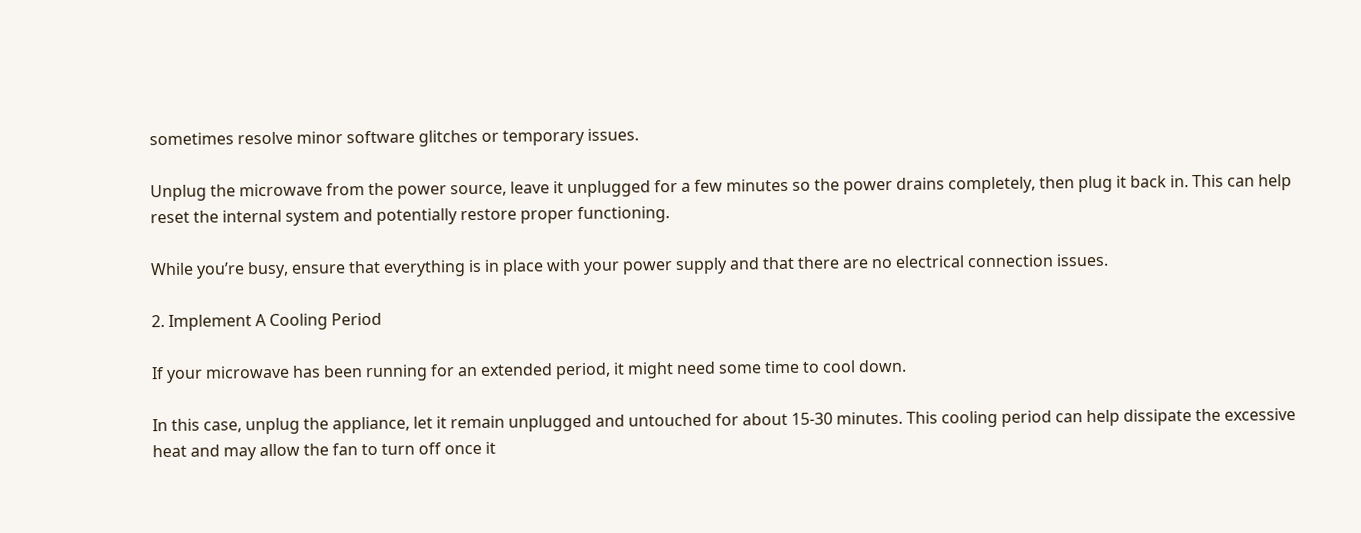sometimes resolve minor software glitches or temporary issues.

Unplug the microwave from the power source, leave it unplugged for a few minutes so the power drains completely, then plug it back in. This can help reset the internal system and potentially restore proper functioning.

While you’re busy, ensure that everything is in place with your power supply and that there are no electrical connection issues.

2. Implement A Cooling Period

If your microwave has been running for an extended period, it might need some time to cool down.

In this case, unplug the appliance, let it remain unplugged and untouched for about 15-30 minutes. This cooling period can help dissipate the excessive heat and may allow the fan to turn off once it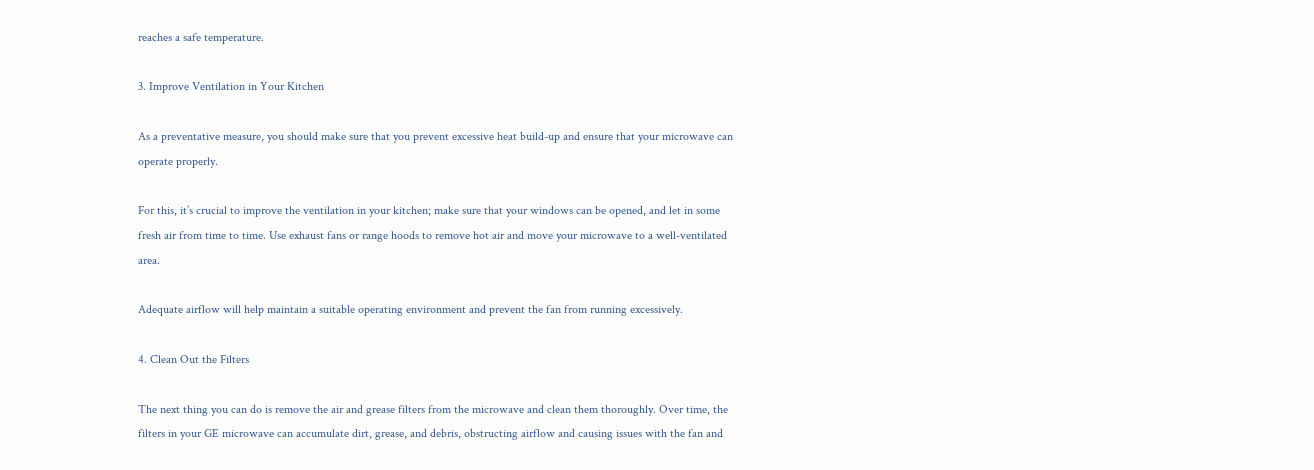reaches a safe temperature.

3. Improve Ventilation in Your Kitchen

As a preventative measure, you should make sure that you prevent excessive heat build-up and ensure that your microwave can operate properly.

For this, it’s crucial to improve the ventilation in your kitchen; make sure that your windows can be opened, and let in some fresh air from time to time. Use exhaust fans or range hoods to remove hot air and move your microwave to a well-ventilated area.

Adequate airflow will help maintain a suitable operating environment and prevent the fan from running excessively.

4. Clean Out the Filters

The next thing you can do is remove the air and grease filters from the microwave and clean them thoroughly. Over time, the filters in your GE microwave can accumulate dirt, grease, and debris, obstructing airflow and causing issues with the fan and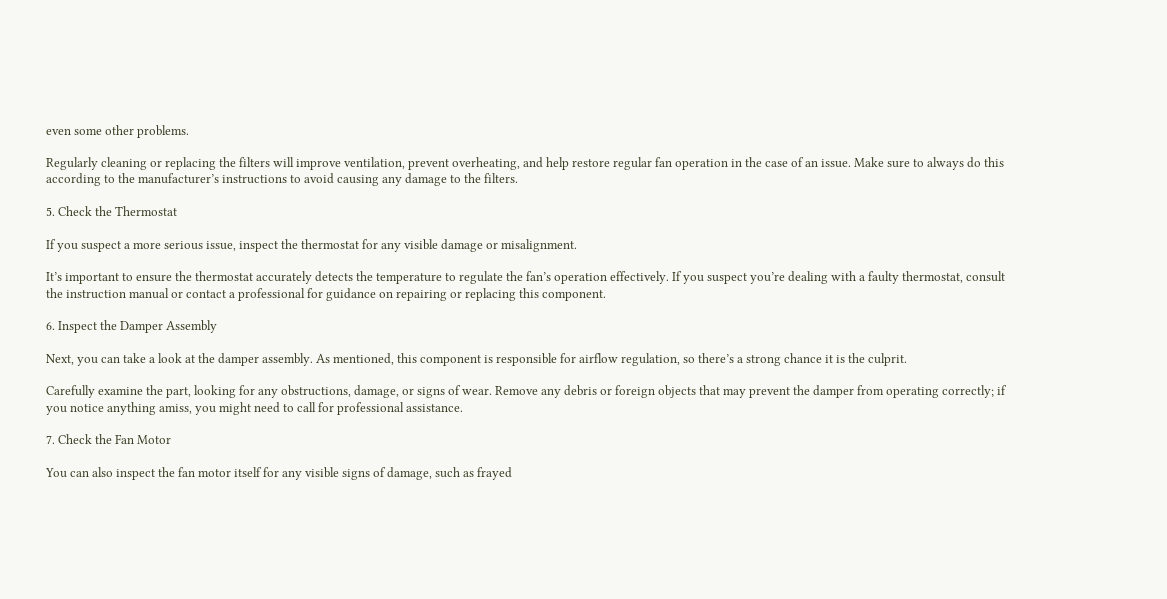even some other problems.

Regularly cleaning or replacing the filters will improve ventilation, prevent overheating, and help restore regular fan operation in the case of an issue. Make sure to always do this according to the manufacturer’s instructions to avoid causing any damage to the filters.

5. Check the Thermostat

If you suspect a more serious issue, inspect the thermostat for any visible damage or misalignment.

It’s important to ensure the thermostat accurately detects the temperature to regulate the fan’s operation effectively. If you suspect you’re dealing with a faulty thermostat, consult the instruction manual or contact a professional for guidance on repairing or replacing this component.

6. Inspect the Damper Assembly

Next, you can take a look at the damper assembly. As mentioned, this component is responsible for airflow regulation, so there’s a strong chance it is the culprit.

Carefully examine the part, looking for any obstructions, damage, or signs of wear. Remove any debris or foreign objects that may prevent the damper from operating correctly; if you notice anything amiss, you might need to call for professional assistance.

7. Check the Fan Motor

You can also inspect the fan motor itself for any visible signs of damage, such as frayed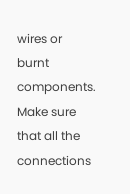wires or burnt components. Make sure that all the connections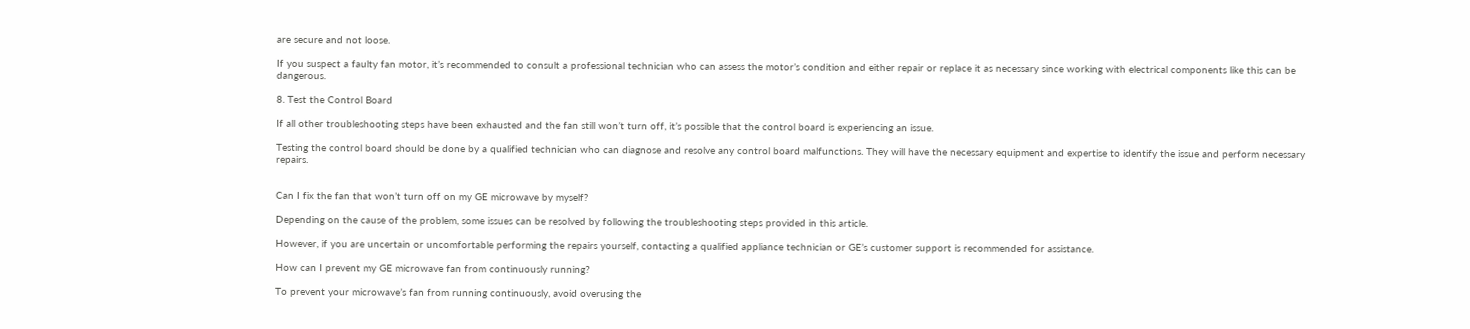are secure and not loose.

If you suspect a faulty fan motor, it’s recommended to consult a professional technician who can assess the motor’s condition and either repair or replace it as necessary since working with electrical components like this can be dangerous.

8. Test the Control Board

If all other troubleshooting steps have been exhausted and the fan still won’t turn off, it’s possible that the control board is experiencing an issue.

Testing the control board should be done by a qualified technician who can diagnose and resolve any control board malfunctions. They will have the necessary equipment and expertise to identify the issue and perform necessary repairs.


Can I fix the fan that won’t turn off on my GE microwave by myself?

Depending on the cause of the problem, some issues can be resolved by following the troubleshooting steps provided in this article.

However, if you are uncertain or uncomfortable performing the repairs yourself, contacting a qualified appliance technician or GE’s customer support is recommended for assistance.

How can I prevent my GE microwave fan from continuously running?

To prevent your microwave’s fan from running continuously, avoid overusing the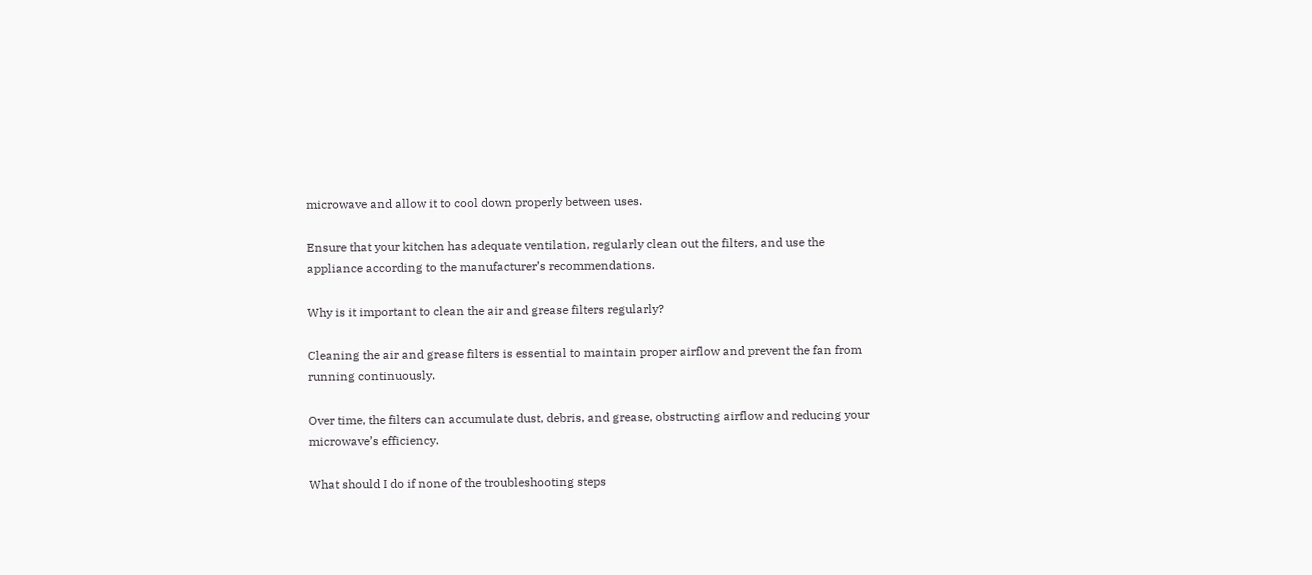microwave and allow it to cool down properly between uses.

Ensure that your kitchen has adequate ventilation, regularly clean out the filters, and use the appliance according to the manufacturer’s recommendations.

Why is it important to clean the air and grease filters regularly?

Cleaning the air and grease filters is essential to maintain proper airflow and prevent the fan from running continuously.

Over time, the filters can accumulate dust, debris, and grease, obstructing airflow and reducing your microwave’s efficiency.

What should I do if none of the troubleshooting steps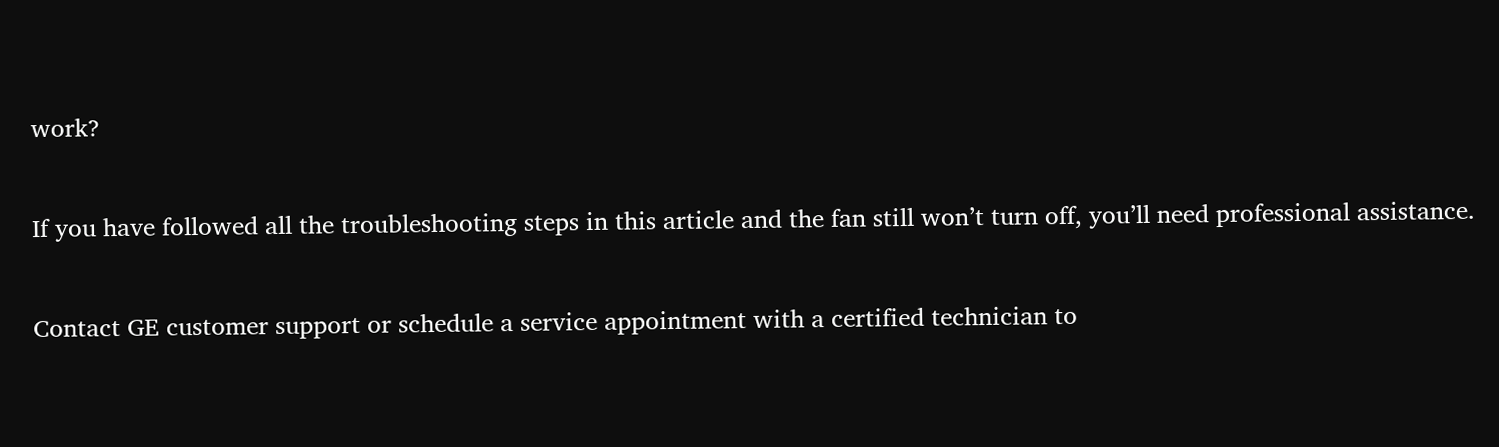work?

If you have followed all the troubleshooting steps in this article and the fan still won’t turn off, you’ll need professional assistance.

Contact GE customer support or schedule a service appointment with a certified technician to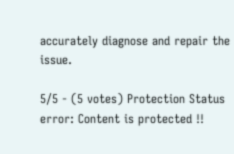accurately diagnose and repair the issue.

5/5 - (5 votes) Protection Status
error: Content is protected !!